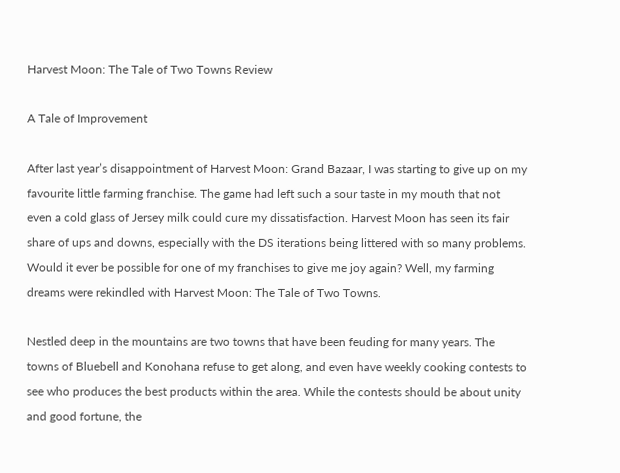Harvest Moon: The Tale of Two Towns Review

A Tale of Improvement

After last year’s disappointment of Harvest Moon: Grand Bazaar, I was starting to give up on my favourite little farming franchise. The game had left such a sour taste in my mouth that not even a cold glass of Jersey milk could cure my dissatisfaction. Harvest Moon has seen its fair share of ups and downs, especially with the DS iterations being littered with so many problems. Would it ever be possible for one of my franchises to give me joy again? Well, my farming dreams were rekindled with Harvest Moon: The Tale of Two Towns.

Nestled deep in the mountains are two towns that have been feuding for many years. The towns of Bluebell and Konohana refuse to get along, and even have weekly cooking contests to see who produces the best products within the area. While the contests should be about unity and good fortune, the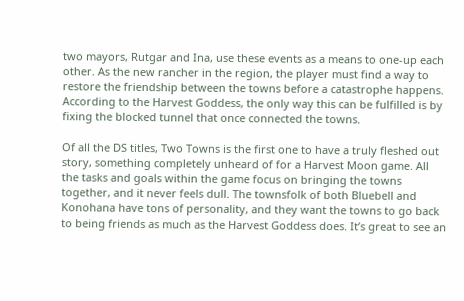two mayors, Rutgar and Ina, use these events as a means to one-up each other. As the new rancher in the region, the player must find a way to restore the friendship between the towns before a catastrophe happens. According to the Harvest Goddess, the only way this can be fulfilled is by fixing the blocked tunnel that once connected the towns.

Of all the DS titles, Two Towns is the first one to have a truly fleshed out story, something completely unheard of for a Harvest Moon game. All the tasks and goals within the game focus on bringing the towns together, and it never feels dull. The townsfolk of both Bluebell and Konohana have tons of personality, and they want the towns to go back to being friends as much as the Harvest Goddess does. It’s great to see an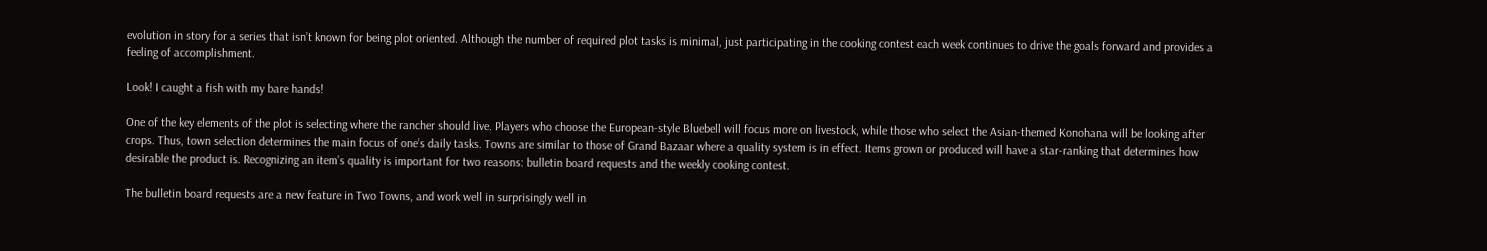evolution in story for a series that isn’t known for being plot oriented. Although the number of required plot tasks is minimal, just participating in the cooking contest each week continues to drive the goals forward and provides a feeling of accomplishment.

Look! I caught a fish with my bare hands!

One of the key elements of the plot is selecting where the rancher should live. Players who choose the European-style Bluebell will focus more on livestock, while those who select the Asian-themed Konohana will be looking after crops. Thus, town selection determines the main focus of one’s daily tasks. Towns are similar to those of Grand Bazaar where a quality system is in effect. Items grown or produced will have a star-ranking that determines how desirable the product is. Recognizing an item’s quality is important for two reasons: bulletin board requests and the weekly cooking contest.

The bulletin board requests are a new feature in Two Towns, and work well in surprisingly well in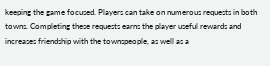keeping the game focused. Players can take on numerous requests in both towns. Completing these requests earns the player useful rewards and increases friendship with the townspeople, as well as a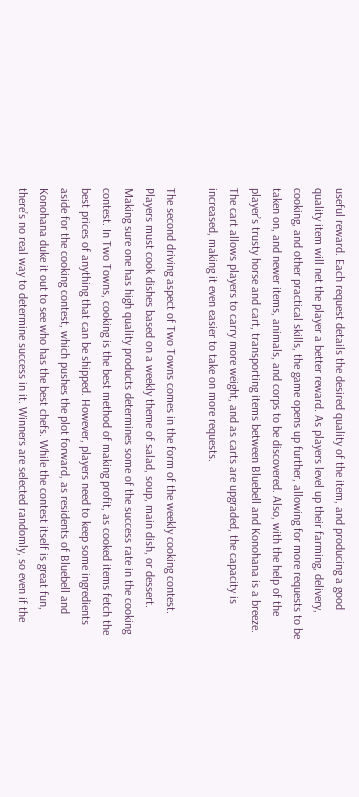useful reward. Each request details the desired quality of the item, and producing a good quality item will net the player a better reward. As players level up their farming, delivery, cooking, and other practical skills, the game opens up further, allowing for more requests to be taken on, and newer items, animals, and corps to be discovered. Also, with the help of the player’s trusty horse and cart, transporting items between Bluebell and Konohana is a breeze. The cart allows players to carry more weight, and as carts are upgraded, the capacity is increased, making it even easier to take on more requests.

The second driving aspect of Two Towns comes in the form of the weekly cooking contest. Players must cook dishes based on a weekly theme of salad, soup, main dish, or dessert. Making sure one has high quality products determines some of the success rate in the cooking contest. In Two Towns, cooking is the best method of making profit, as cooked items fetch the best prices of anything that can be shipped. However, players need to keep some ingredients aside for the cooking contest, which pushes the plot forward, as residents of Bluebell and Konohana duke it out to see who has the best chefs. While the contest itself is great fun, there’s no real way to determine success in it. Winners are selected randomly, so even if the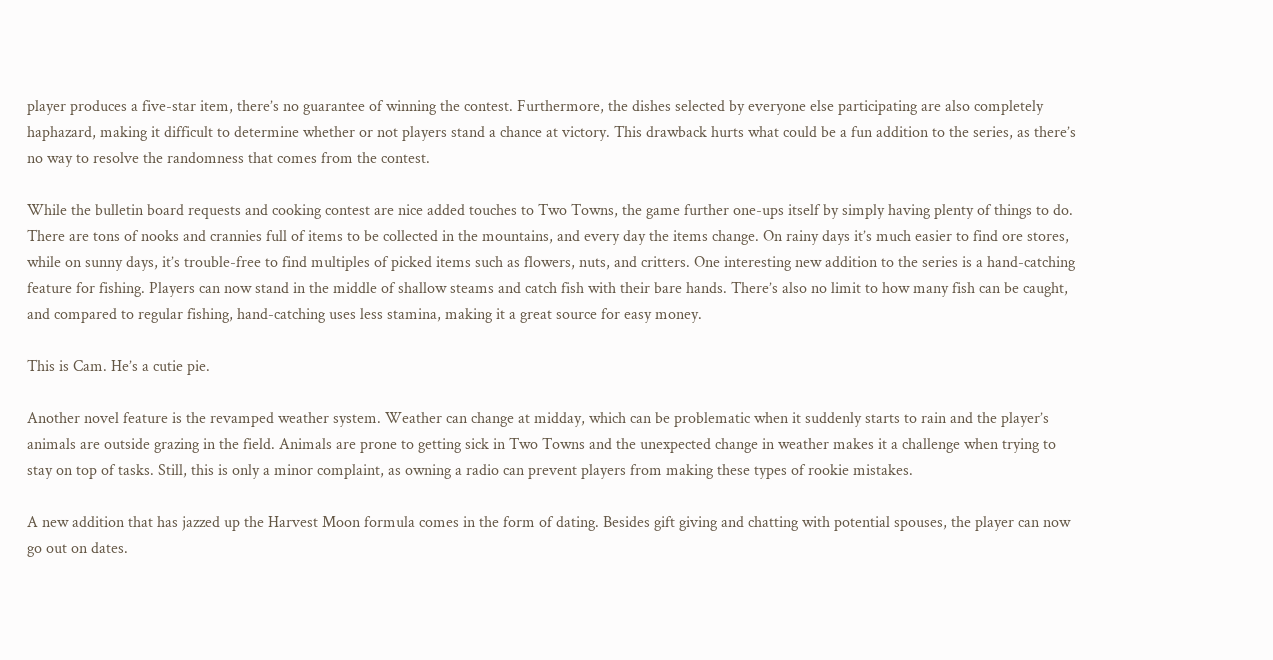player produces a five-star item, there’s no guarantee of winning the contest. Furthermore, the dishes selected by everyone else participating are also completely haphazard, making it difficult to determine whether or not players stand a chance at victory. This drawback hurts what could be a fun addition to the series, as there’s no way to resolve the randomness that comes from the contest.

While the bulletin board requests and cooking contest are nice added touches to Two Towns, the game further one-ups itself by simply having plenty of things to do. There are tons of nooks and crannies full of items to be collected in the mountains, and every day the items change. On rainy days it’s much easier to find ore stores, while on sunny days, it’s trouble-free to find multiples of picked items such as flowers, nuts, and critters. One interesting new addition to the series is a hand-catching feature for fishing. Players can now stand in the middle of shallow steams and catch fish with their bare hands. There’s also no limit to how many fish can be caught, and compared to regular fishing, hand-catching uses less stamina, making it a great source for easy money.

This is Cam. He’s a cutie pie.

Another novel feature is the revamped weather system. Weather can change at midday, which can be problematic when it suddenly starts to rain and the player’s animals are outside grazing in the field. Animals are prone to getting sick in Two Towns and the unexpected change in weather makes it a challenge when trying to stay on top of tasks. Still, this is only a minor complaint, as owning a radio can prevent players from making these types of rookie mistakes.

A new addition that has jazzed up the Harvest Moon formula comes in the form of dating. Besides gift giving and chatting with potential spouses, the player can now go out on dates.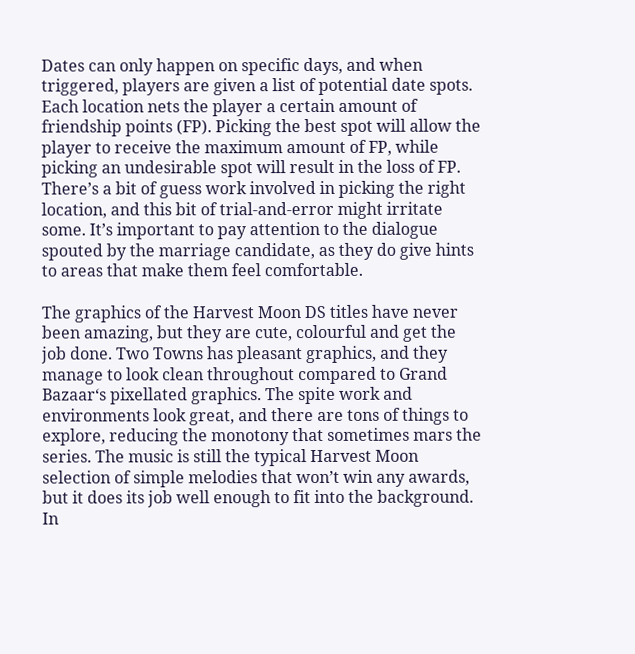Dates can only happen on specific days, and when triggered, players are given a list of potential date spots. Each location nets the player a certain amount of friendship points (FP). Picking the best spot will allow the player to receive the maximum amount of FP, while picking an undesirable spot will result in the loss of FP. There’s a bit of guess work involved in picking the right location, and this bit of trial-and-error might irritate some. It’s important to pay attention to the dialogue spouted by the marriage candidate, as they do give hints to areas that make them feel comfortable.

The graphics of the Harvest Moon DS titles have never been amazing, but they are cute, colourful and get the job done. Two Towns has pleasant graphics, and they manage to look clean throughout compared to Grand Bazaar‘s pixellated graphics. The spite work and environments look great, and there are tons of things to explore, reducing the monotony that sometimes mars the series. The music is still the typical Harvest Moon selection of simple melodies that won’t win any awards, but it does its job well enough to fit into the background. In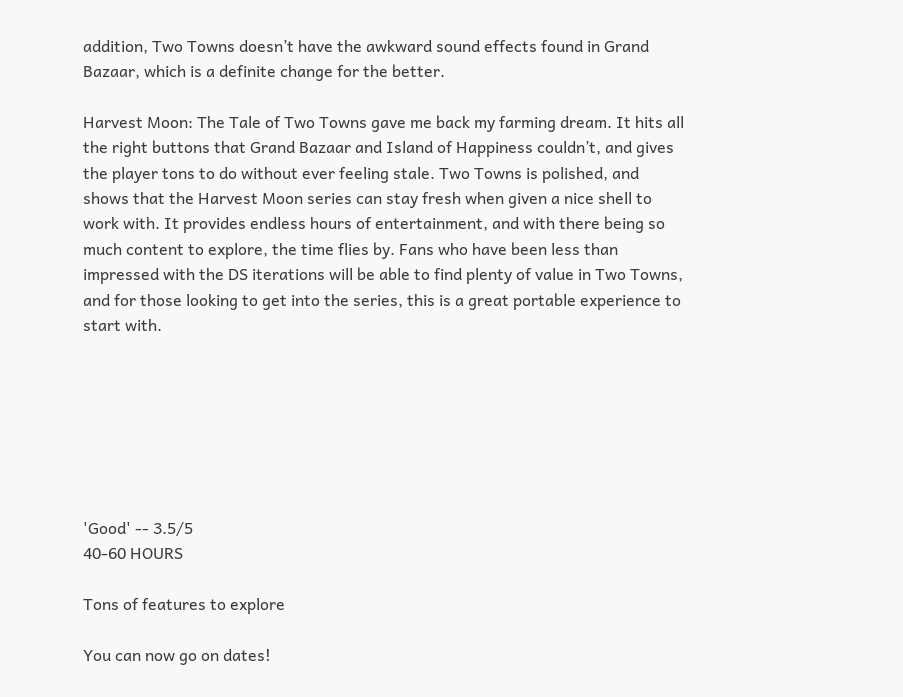addition, Two Towns doesn’t have the awkward sound effects found in Grand Bazaar, which is a definite change for the better.

Harvest Moon: The Tale of Two Towns gave me back my farming dream. It hits all the right buttons that Grand Bazaar and Island of Happiness couldn’t, and gives the player tons to do without ever feeling stale. Two Towns is polished, and shows that the Harvest Moon series can stay fresh when given a nice shell to work with. It provides endless hours of entertainment, and with there being so much content to explore, the time flies by. Fans who have been less than impressed with the DS iterations will be able to find plenty of value in Two Towns, and for those looking to get into the series, this is a great portable experience to start with.







'Good' -- 3.5/5
40-60 HOURS

Tons of features to explore

You can now go on dates!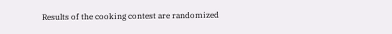Results of the cooking contest are randomized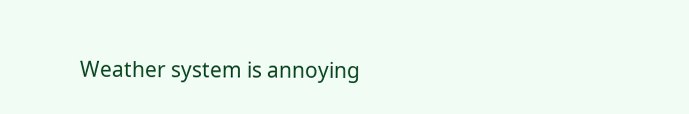Weather system is annoying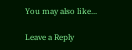You may also like...

Leave a Reply